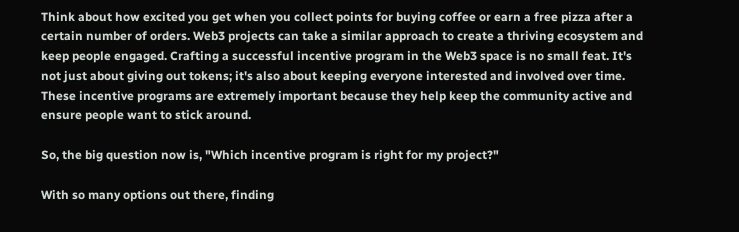Think about how excited you get when you collect points for buying coffee or earn a free pizza after a certain number of orders. Web3 projects can take a similar approach to create a thriving ecosystem and keep people engaged. Crafting a successful incentive program in the Web3 space is no small feat. It's not just about giving out tokens; it's also about keeping everyone interested and involved over time. These incentive programs are extremely important because they help keep the community active and ensure people want to stick around.

So, the big question now is, "Which incentive program is right for my project?"

With so many options out there, finding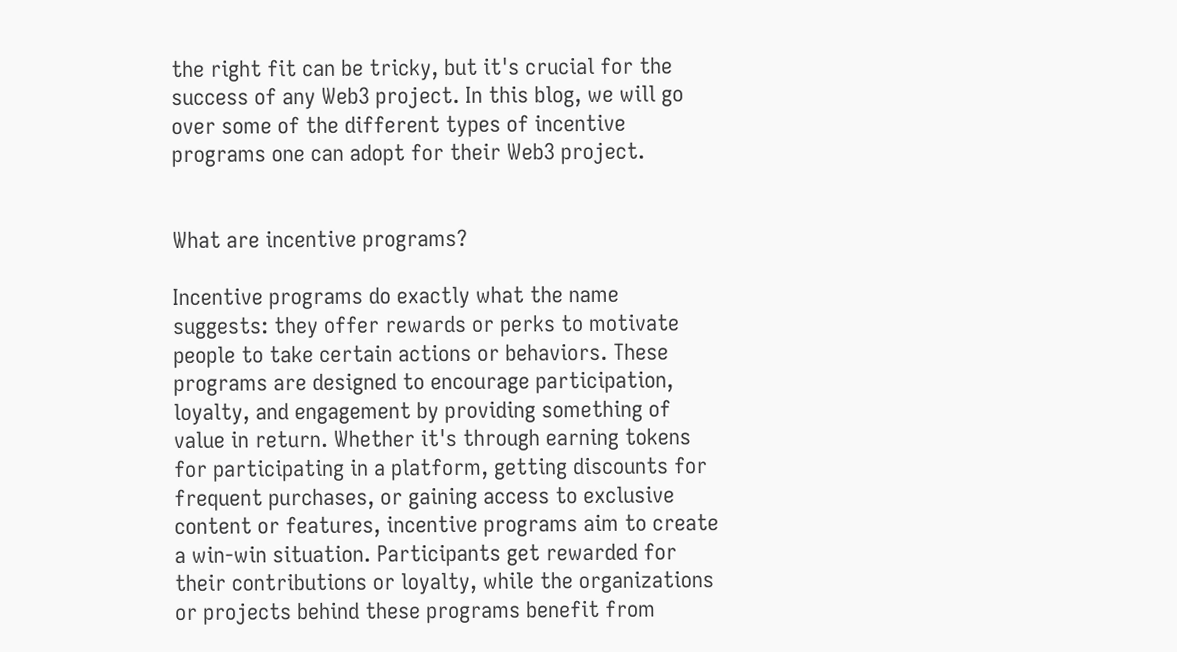the right fit can be tricky, but it's crucial for the success of any Web3 project. In this blog, we will go over some of the different types of incentive programs one can adopt for their Web3 project.


What are incentive programs?

Incentive programs do exactly what the name suggests: they offer rewards or perks to motivate people to take certain actions or behaviors. These programs are designed to encourage participation, loyalty, and engagement by providing something of value in return. Whether it's through earning tokens for participating in a platform, getting discounts for frequent purchases, or gaining access to exclusive content or features, incentive programs aim to create a win-win situation. Participants get rewarded for their contributions or loyalty, while the organizations or projects behind these programs benefit from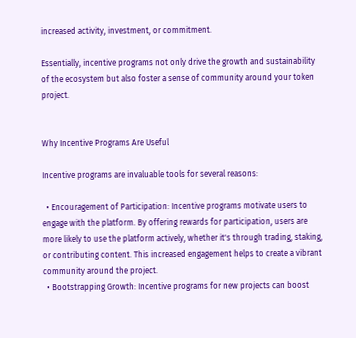increased activity, investment, or commitment.

Essentially, incentive programs not only drive the growth and sustainability of the ecosystem but also foster a sense of community around your token project.


Why Incentive Programs Are Useful

Incentive programs are invaluable tools for several reasons:

  • Encouragement of Participation: Incentive programs motivate users to engage with the platform. By offering rewards for participation, users are more likely to use the platform actively, whether it's through trading, staking, or contributing content. This increased engagement helps to create a vibrant community around the project.
  • Bootstrapping Growth: Incentive programs for new projects can boost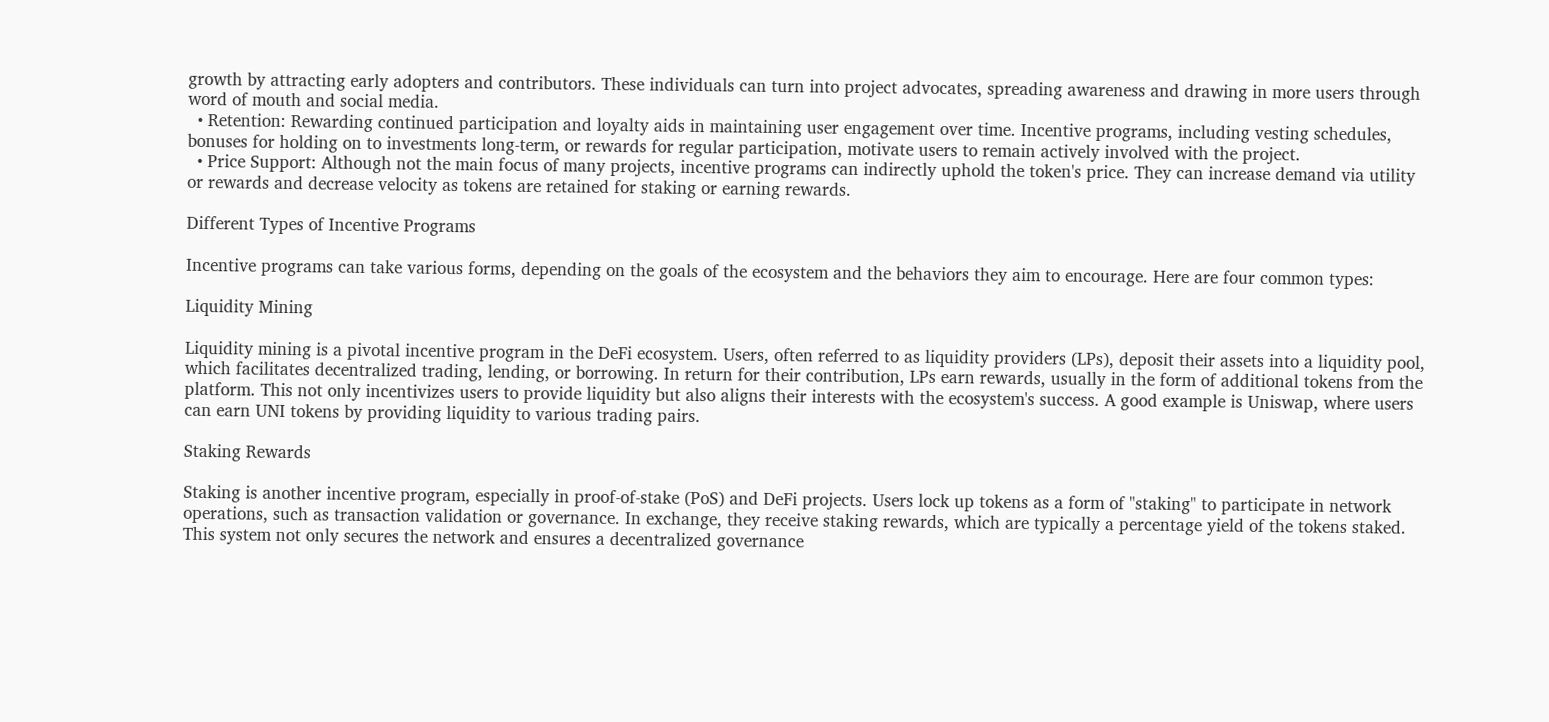growth by attracting early adopters and contributors. These individuals can turn into project advocates, spreading awareness and drawing in more users through word of mouth and social media.
  • Retention: Rewarding continued participation and loyalty aids in maintaining user engagement over time. Incentive programs, including vesting schedules, bonuses for holding on to investments long-term, or rewards for regular participation, motivate users to remain actively involved with the project.
  • Price Support: Although not the main focus of many projects, incentive programs can indirectly uphold the token's price. They can increase demand via utility or rewards and decrease velocity as tokens are retained for staking or earning rewards.

Different Types of Incentive Programs

Incentive programs can take various forms, depending on the goals of the ecosystem and the behaviors they aim to encourage. Here are four common types:

Liquidity Mining

Liquidity mining is a pivotal incentive program in the DeFi ecosystem. Users, often referred to as liquidity providers (LPs), deposit their assets into a liquidity pool, which facilitates decentralized trading, lending, or borrowing. In return for their contribution, LPs earn rewards, usually in the form of additional tokens from the platform. This not only incentivizes users to provide liquidity but also aligns their interests with the ecosystem's success. A good example is Uniswap, where users can earn UNI tokens by providing liquidity to various trading pairs.

Staking Rewards

Staking is another incentive program, especially in proof-of-stake (PoS) and DeFi projects. Users lock up tokens as a form of "staking" to participate in network operations, such as transaction validation or governance. In exchange, they receive staking rewards, which are typically a percentage yield of the tokens staked. This system not only secures the network and ensures a decentralized governance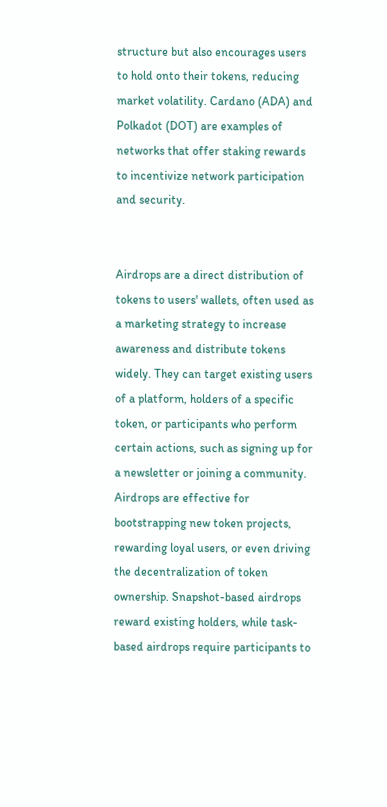structure but also encourages users to hold onto their tokens, reducing market volatility. Cardano (ADA) and Polkadot (DOT) are examples of networks that offer staking rewards to incentivize network participation and security.


Airdrops are a direct distribution of tokens to users' wallets, often used as a marketing strategy to increase awareness and distribute tokens widely. They can target existing users of a platform, holders of a specific token, or participants who perform certain actions, such as signing up for a newsletter or joining a community. Airdrops are effective for bootstrapping new token projects, rewarding loyal users, or even driving the decentralization of token ownership. Snapshot-based airdrops reward existing holders, while task-based airdrops require participants to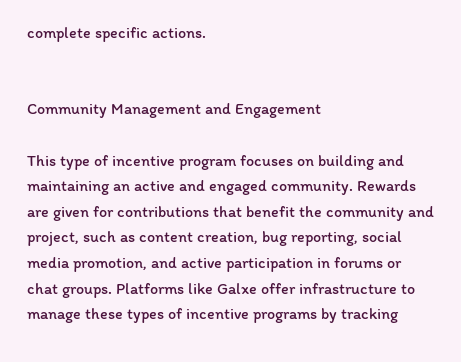complete specific actions.


Community Management and Engagement

This type of incentive program focuses on building and maintaining an active and engaged community. Rewards are given for contributions that benefit the community and project, such as content creation, bug reporting, social media promotion, and active participation in forums or chat groups. Platforms like Galxe offer infrastructure to manage these types of incentive programs by tracking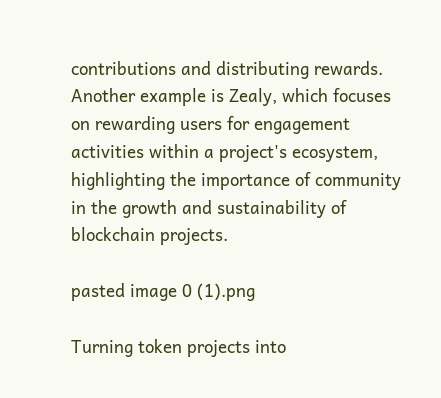contributions and distributing rewards. Another example is Zealy, which focuses on rewarding users for engagement activities within a project's ecosystem, highlighting the importance of community in the growth and sustainability of blockchain projects.

pasted image 0 (1).png

Turning token projects into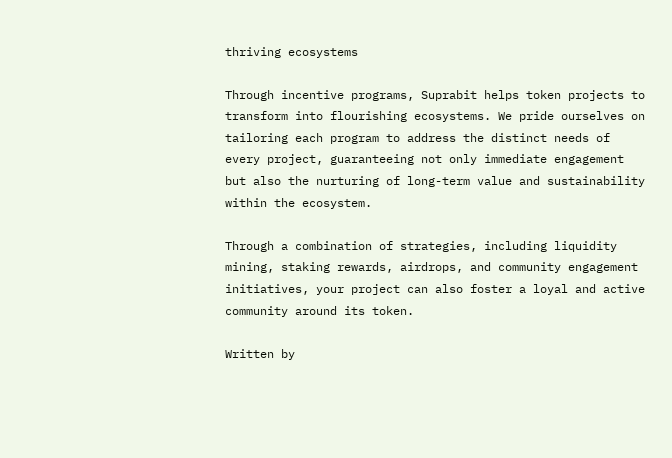thriving ecosystems

Through incentive programs, Suprabit helps token projects to transform into flourishing ecosystems. We pride ourselves on tailoring each program to address the distinct needs of every project, guaranteeing not only immediate engagement but also the nurturing of long-term value and sustainability within the ecosystem.

Through a combination of strategies, including liquidity mining, staking rewards, airdrops, and community engagement initiatives, your project can also foster a loyal and active community around its token.

Written by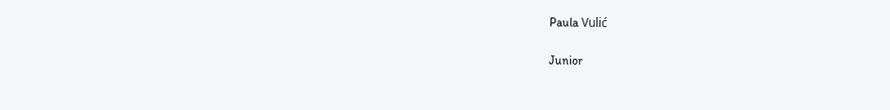Paula Vulić

Junior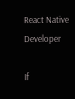React Native Developer

If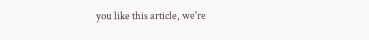you like this article, we're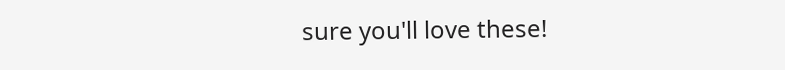sure you'll love these!